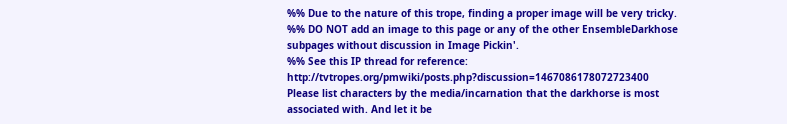%% Due to the nature of this trope, finding a proper image will be very tricky.
%% DO NOT add an image to this page or any of the other EnsembleDarkhose subpages without discussion in Image Pickin'.
%% See this IP thread for reference: http://tvtropes.org/pmwiki/posts.php?discussion=1467086178072723400
Please list characters by the media/incarnation that the darkhorse is most associated with. And let it be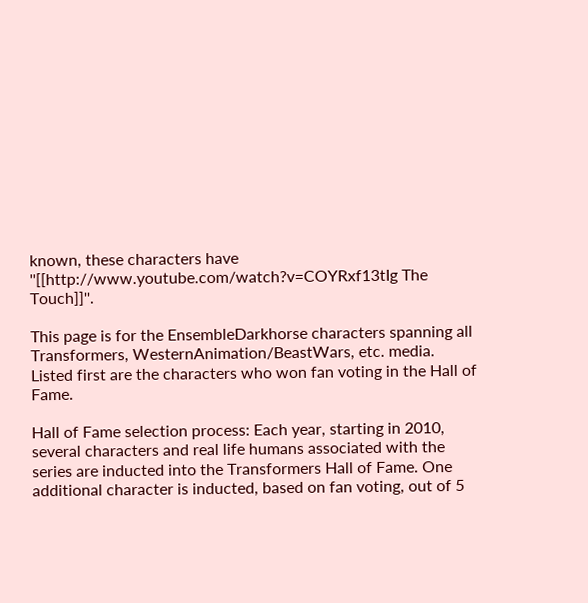known, these characters have ''[[http://www.youtube.com/watch?v=COYRxf13tIg The Touch]]''.

This page is for the EnsembleDarkhorse characters spanning all Transformers, WesternAnimation/BeastWars, etc. media. Listed first are the characters who won fan voting in the Hall of Fame.

Hall of Fame selection process: Each year, starting in 2010, several characters and real life humans associated with the series are inducted into the Transformers Hall of Fame. One additional character is inducted, based on fan voting, out of 5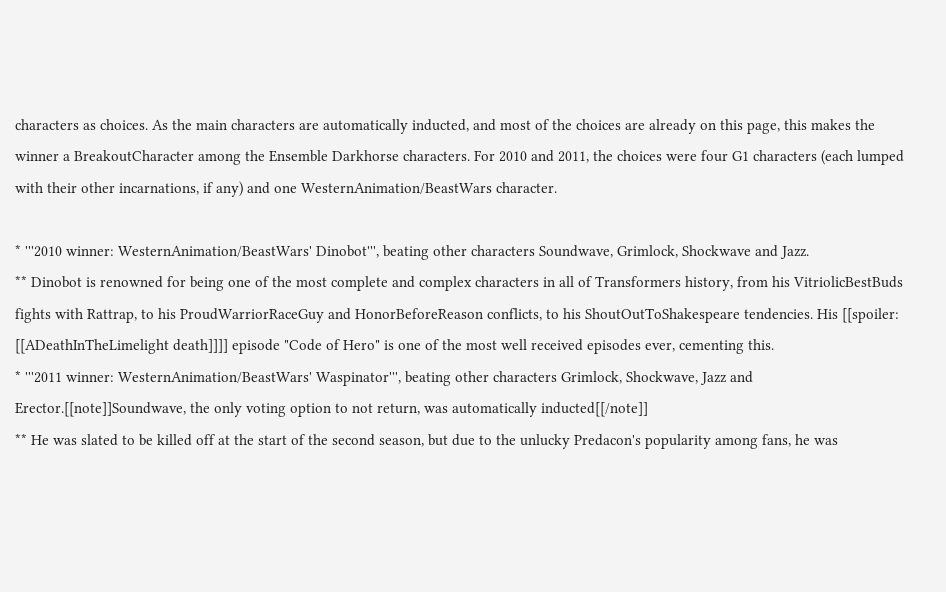characters as choices. As the main characters are automatically inducted, and most of the choices are already on this page, this makes the winner a BreakoutCharacter among the Ensemble Darkhorse characters. For 2010 and 2011, the choices were four G1 characters (each lumped with their other incarnations, if any) and one WesternAnimation/BeastWars character.

* '''2010 winner: WesternAnimation/BeastWars' Dinobot''', beating other characters Soundwave, Grimlock, Shockwave and Jazz.
** Dinobot is renowned for being one of the most complete and complex characters in all of Transformers history, from his VitriolicBestBuds fights with Rattrap, to his ProudWarriorRaceGuy and HonorBeforeReason conflicts, to his ShoutOutToShakespeare tendencies. His [[spoiler: [[ADeathInTheLimelight death]]]] episode "Code of Hero" is one of the most well received episodes ever, cementing this.
* '''2011 winner: WesternAnimation/BeastWars' Waspinator''', beating other characters Grimlock, Shockwave, Jazz and Erector.[[note]]Soundwave, the only voting option to not return, was automatically inducted[[/note]]
** He was slated to be killed off at the start of the second season, but due to the unlucky Predacon's popularity among fans, he was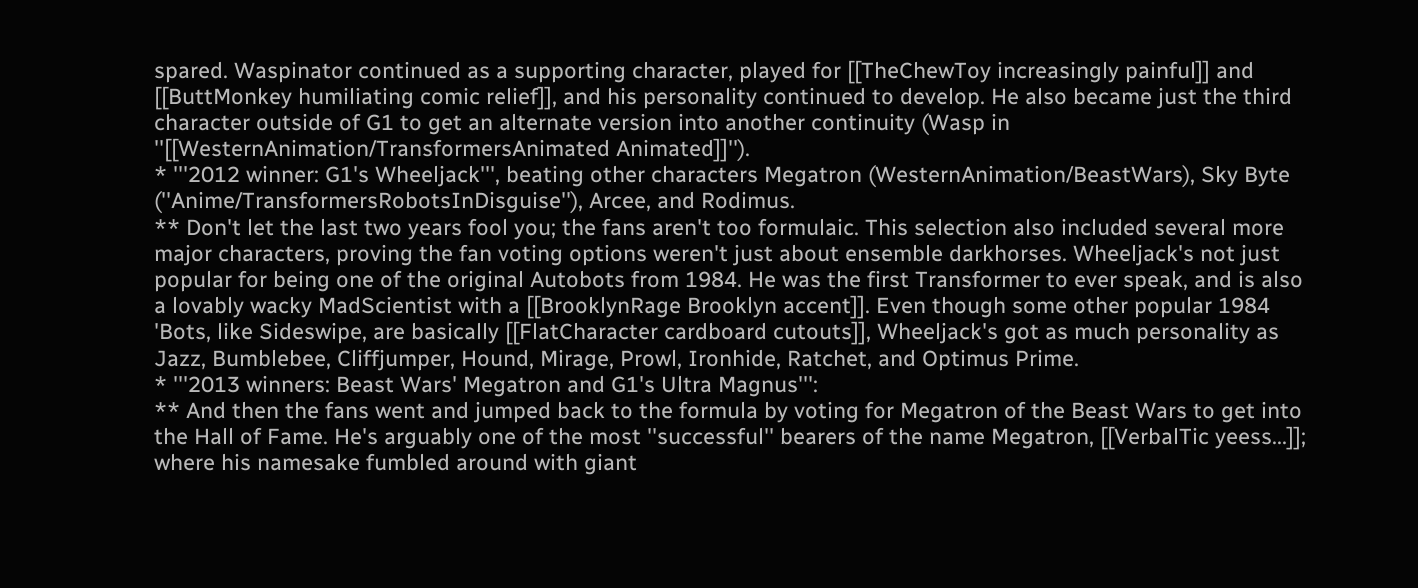spared. Waspinator continued as a supporting character, played for [[TheChewToy increasingly painful]] and [[ButtMonkey humiliating comic relief]], and his personality continued to develop. He also became just the third character outside of G1 to get an alternate version into another continuity (Wasp in ''[[WesternAnimation/TransformersAnimated Animated]]'').
* '''2012 winner: G1's Wheeljack''', beating other characters Megatron (WesternAnimation/BeastWars), Sky Byte (''Anime/TransformersRobotsInDisguise''), Arcee, and Rodimus.
** Don't let the last two years fool you; the fans aren't too formulaic. This selection also included several more major characters, proving the fan voting options weren't just about ensemble darkhorses. Wheeljack's not just popular for being one of the original Autobots from 1984. He was the first Transformer to ever speak, and is also a lovably wacky MadScientist with a [[BrooklynRage Brooklyn accent]]. Even though some other popular 1984 'Bots, like Sideswipe, are basically [[FlatCharacter cardboard cutouts]], Wheeljack's got as much personality as Jazz, Bumblebee, Cliffjumper, Hound, Mirage, Prowl, Ironhide, Ratchet, and Optimus Prime.
* '''2013 winners: Beast Wars' Megatron and G1's Ultra Magnus''':
** And then the fans went and jumped back to the formula by voting for Megatron of the Beast Wars to get into the Hall of Fame. He's arguably one of the most ''successful'' bearers of the name Megatron, [[VerbalTic yeess...]]; where his namesake fumbled around with giant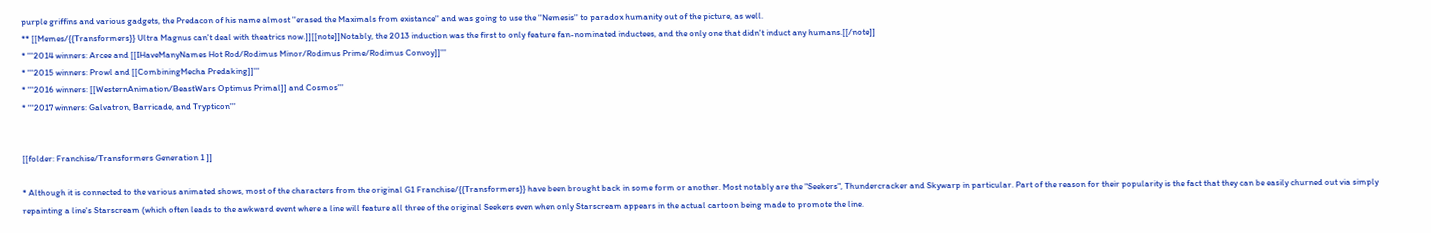purple griffins and various gadgets, the Predacon of his name almost ''erased the Maximals from existance'' and was going to use the ''Nemesis'' to paradox humanity out of the picture, as well.
** [[Memes/{{Transformers}} Ultra Magnus can't deal with theatrics now.]][[note]]Notably, the 2013 induction was the first to only feature fan-nominated inductees, and the only one that didn't induct any humans.[[/note]]
* '''2014 winners: Arcee and [[IHaveManyNames Hot Rod/Rodimus Minor/Rodimus Prime/Rodimus Convoy]]'''
* '''2015 winners: Prowl and [[CombiningMecha Predaking]]'''
* '''2016 winners: [[WesternAnimation/BeastWars Optimus Primal]] and Cosmos'''
* '''2017 winners: Galvatron, Barricade, and Trypticon'''


[[folder: Franchise/Transformers Generation 1 ]]

* Although it is connected to the various animated shows, most of the characters from the original G1 Franchise/{{Transformers}} have been brought back in some form or another. Most notably are the "Seekers", Thundercracker and Skywarp in particular. Part of the reason for their popularity is the fact that they can be easily churned out via simply repainting a line's Starscream (which often leads to the awkward event where a line will feature all three of the original Seekers even when only Starscream appears in the actual cartoon being made to promote the line.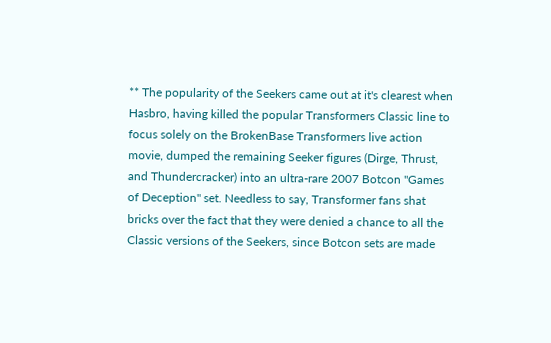** The popularity of the Seekers came out at it's clearest when Hasbro, having killed the popular Transformers Classic line to focus solely on the BrokenBase Transformers live action movie, dumped the remaining Seeker figures (Dirge, Thrust, and Thundercracker) into an ultra-rare 2007 Botcon "Games of Deception" set. Needless to say, Transformer fans shat bricks over the fact that they were denied a chance to all the Classic versions of the Seekers, since Botcon sets are made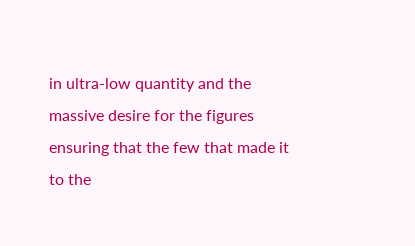in ultra-low quantity and the massive desire for the figures ensuring that the few that made it to the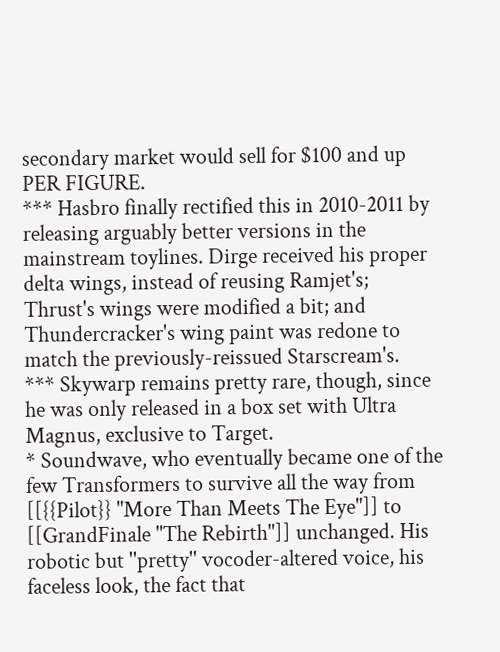secondary market would sell for $100 and up PER FIGURE.
*** Hasbro finally rectified this in 2010-2011 by releasing arguably better versions in the mainstream toylines. Dirge received his proper delta wings, instead of reusing Ramjet's; Thrust's wings were modified a bit; and Thundercracker's wing paint was redone to match the previously-reissued Starscream's.
*** Skywarp remains pretty rare, though, since he was only released in a box set with Ultra Magnus, exclusive to Target.
* Soundwave, who eventually became one of the few Transformers to survive all the way from [[{{Pilot}} "More Than Meets The Eye"]] to [[GrandFinale "The Rebirth"]] unchanged. His robotic but ''pretty'' vocoder-altered voice, his faceless look, the fact that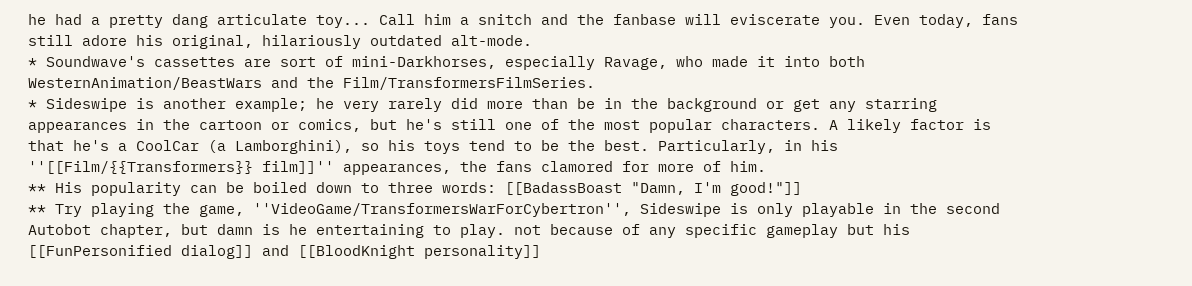he had a pretty dang articulate toy... Call him a snitch and the fanbase will eviscerate you. Even today, fans still adore his original, hilariously outdated alt-mode.
* Soundwave's cassettes are sort of mini-Darkhorses, especially Ravage, who made it into both WesternAnimation/BeastWars and the Film/TransformersFilmSeries.
* Sideswipe is another example; he very rarely did more than be in the background or get any starring appearances in the cartoon or comics, but he's still one of the most popular characters. A likely factor is that he's a CoolCar (a Lamborghini), so his toys tend to be the best. Particularly, in his ''[[Film/{{Transformers}} film]]'' appearances, the fans clamored for more of him.
** His popularity can be boiled down to three words: [[BadassBoast "Damn, I'm good!"]]
** Try playing the game, ''VideoGame/TransformersWarForCybertron'', Sideswipe is only playable in the second Autobot chapter, but damn is he entertaining to play. not because of any specific gameplay but his [[FunPersonified dialog]] and [[BloodKnight personality]]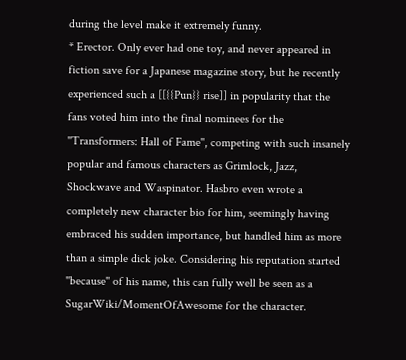during the level make it extremely funny.
* Erector. Only ever had one toy, and never appeared in fiction save for a Japanese magazine story, but he recently experienced such a [[{{Pun}} rise]] in popularity that the fans voted him into the final nominees for the ''Transformers: Hall of Fame'', competing with such insanely popular and famous characters as Grimlock, Jazz, Shockwave and Waspinator. Hasbro even wrote a completely new character bio for him, seemingly having embraced his sudden importance, but handled him as more than a simple dick joke. Considering his reputation started ''because'' of his name, this can fully well be seen as a SugarWiki/MomentOfAwesome for the character.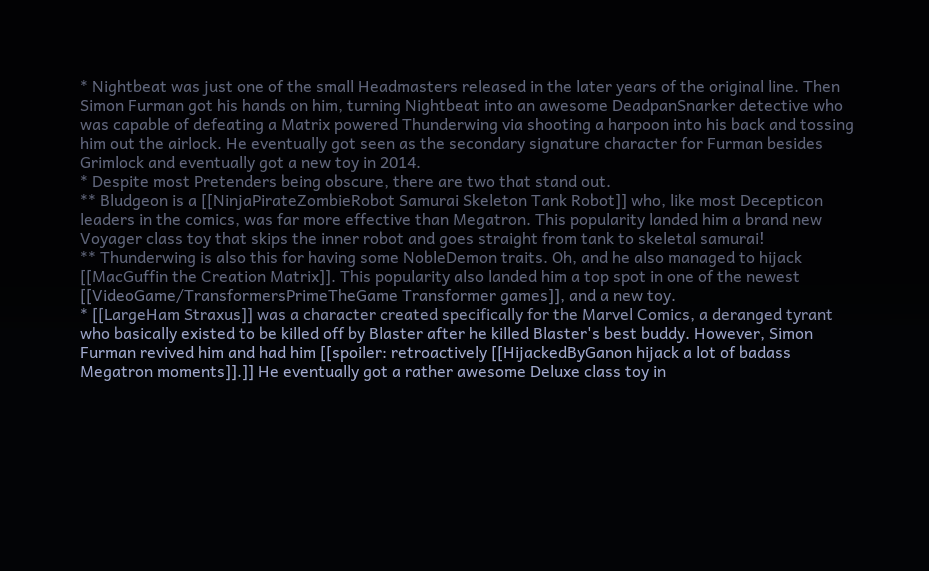* Nightbeat was just one of the small Headmasters released in the later years of the original line. Then Simon Furman got his hands on him, turning Nightbeat into an awesome DeadpanSnarker detective who was capable of defeating a Matrix powered Thunderwing via shooting a harpoon into his back and tossing him out the airlock. He eventually got seen as the secondary signature character for Furman besides Grimlock and eventually got a new toy in 2014.
* Despite most Pretenders being obscure, there are two that stand out.
** Bludgeon is a [[NinjaPirateZombieRobot Samurai Skeleton Tank Robot]] who, like most Decepticon leaders in the comics, was far more effective than Megatron. This popularity landed him a brand new Voyager class toy that skips the inner robot and goes straight from tank to skeletal samurai!
** Thunderwing is also this for having some NobleDemon traits. Oh, and he also managed to hijack [[MacGuffin the Creation Matrix]]. This popularity also landed him a top spot in one of the newest [[VideoGame/TransformersPrimeTheGame Transformer games]], and a new toy.
* [[LargeHam Straxus]] was a character created specifically for the Marvel Comics, a deranged tyrant who basically existed to be killed off by Blaster after he killed Blaster's best buddy. However, Simon Furman revived him and had him [[spoiler: retroactively [[HijackedByGanon hijack a lot of badass Megatron moments]].]] He eventually got a rather awesome Deluxe class toy in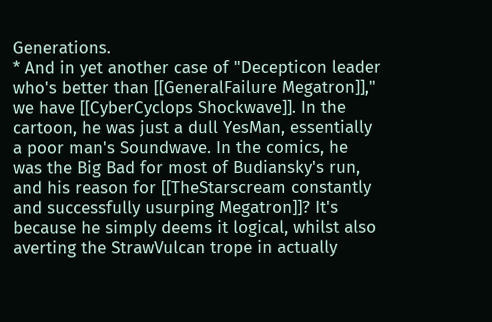Generations.
* And in yet another case of "Decepticon leader who's better than [[GeneralFailure Megatron]]," we have [[CyberCyclops Shockwave]]. In the cartoon, he was just a dull YesMan, essentially a poor man's Soundwave. In the comics, he was the Big Bad for most of Budiansky's run, and his reason for [[TheStarscream constantly and successfully usurping Megatron]]? It's because he simply deems it logical, whilst also averting the StrawVulcan trope in actually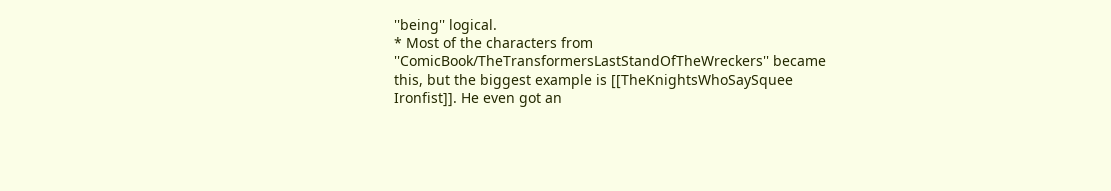''being'' logical.
* Most of the characters from ''ComicBook/TheTransformersLastStandOfTheWreckers'' became this, but the biggest example is [[TheKnightsWhoSaySquee Ironfist]]. He even got an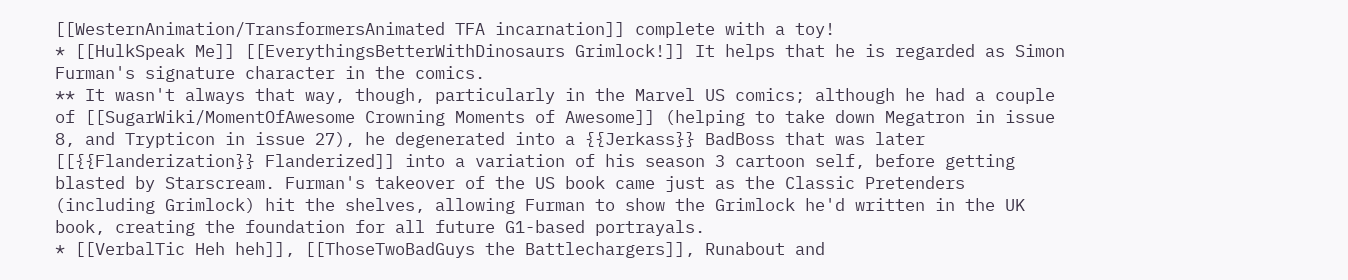[[WesternAnimation/TransformersAnimated TFA incarnation]] complete with a toy!
* [[HulkSpeak Me]] [[EverythingsBetterWithDinosaurs Grimlock!]] It helps that he is regarded as Simon Furman's signature character in the comics.
** It wasn't always that way, though, particularly in the Marvel US comics; although he had a couple of [[SugarWiki/MomentOfAwesome Crowning Moments of Awesome]] (helping to take down Megatron in issue 8, and Trypticon in issue 27), he degenerated into a {{Jerkass}} BadBoss that was later [[{{Flanderization}} Flanderized]] into a variation of his season 3 cartoon self, before getting blasted by Starscream. Furman's takeover of the US book came just as the Classic Pretenders (including Grimlock) hit the shelves, allowing Furman to show the Grimlock he'd written in the UK book, creating the foundation for all future G1-based portrayals.
* [[VerbalTic Heh heh]], [[ThoseTwoBadGuys the Battlechargers]], Runabout and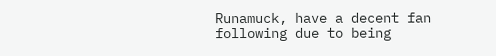Runamuck, have a decent fan following due to being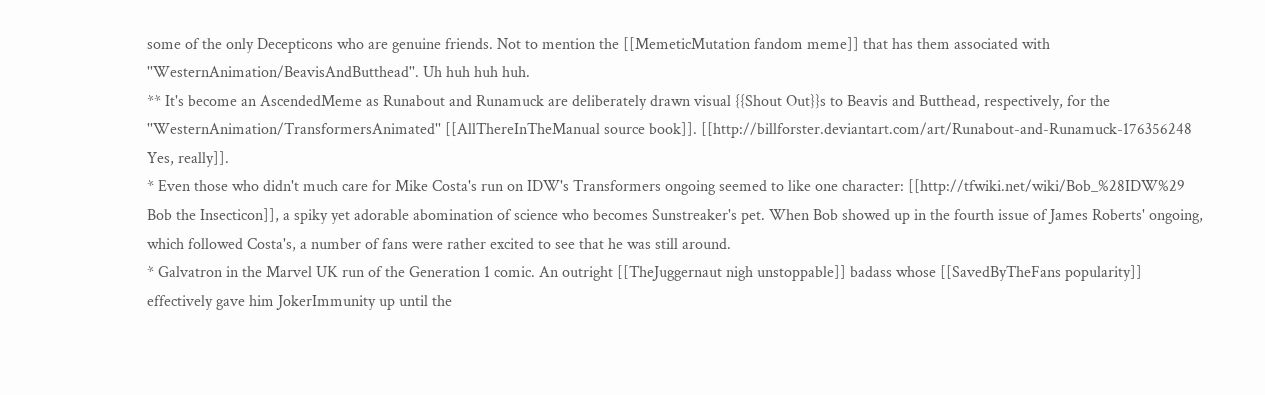some of the only Decepticons who are genuine friends. Not to mention the [[MemeticMutation fandom meme]] that has them associated with ''WesternAnimation/BeavisAndButthead''. Uh huh huh huh.
** It's become an AscendedMeme as Runabout and Runamuck are deliberately drawn visual {{Shout Out}}s to Beavis and Butthead, respectively, for the ''WesternAnimation/TransformersAnimated'' [[AllThereInTheManual source book]]. [[http://billforster.deviantart.com/art/Runabout-and-Runamuck-176356248 Yes, really]].
* Even those who didn't much care for Mike Costa's run on IDW's Transformers ongoing seemed to like one character: [[http://tfwiki.net/wiki/Bob_%28IDW%29 Bob the Insecticon]], a spiky yet adorable abomination of science who becomes Sunstreaker's pet. When Bob showed up in the fourth issue of James Roberts' ongoing, which followed Costa's, a number of fans were rather excited to see that he was still around.
* Galvatron in the Marvel UK run of the Generation 1 comic. An outright [[TheJuggernaut nigh unstoppable]] badass whose [[SavedByTheFans popularity]] effectively gave him JokerImmunity up until the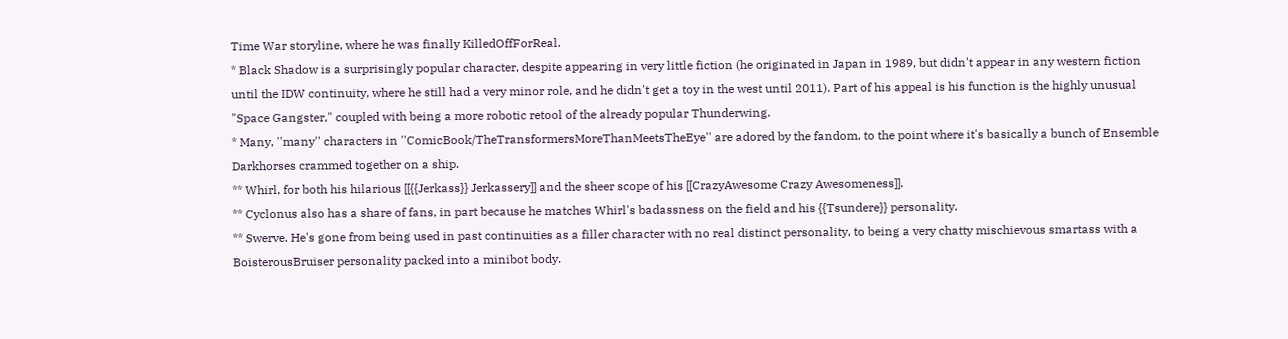Time War storyline, where he was finally KilledOffForReal.
* Black Shadow is a surprisingly popular character, despite appearing in very little fiction (he originated in Japan in 1989, but didn't appear in any western fiction until the IDW continuity, where he still had a very minor role, and he didn't get a toy in the west until 2011). Part of his appeal is his function is the highly unusual "Space Gangster," coupled with being a more robotic retool of the already popular Thunderwing.
* Many, ''many'' characters in ''ComicBook/TheTransformersMoreThanMeetsTheEye'' are adored by the fandom, to the point where it's basically a bunch of Ensemble Darkhorses crammed together on a ship.
** Whirl, for both his hilarious [[{{Jerkass}} Jerkassery]] and the sheer scope of his [[CrazyAwesome Crazy Awesomeness]].
** Cyclonus also has a share of fans, in part because he matches Whirl's badassness on the field and his {{Tsundere}} personality.
** Swerve. He's gone from being used in past continuities as a filler character with no real distinct personality, to being a very chatty mischievous smartass with a BoisterousBruiser personality packed into a minibot body.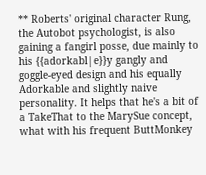** Roberts' original character Rung, the Autobot psychologist, is also gaining a fangirl posse, due mainly to his {{adorkabl|e}}y gangly and goggle-eyed design and his equally Adorkable and slightly naive personality. It helps that he's a bit of a TakeThat to the MarySue concept, what with his frequent ButtMonkey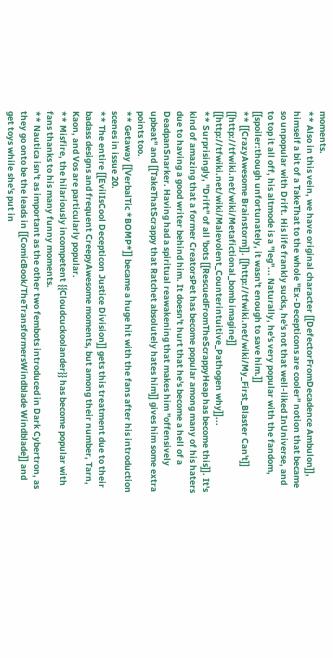moments.
** Also in this vein, we have original character [[DefectorFromDecadence Ambulon]], himself a bit of a TakeThat to the whole "Ex-Decepticons are cooler" notion that became so unpopular with Drift. His life frankly sucks, he's not that well-liked InUniverse, and to top it all off, his altmode is a ''leg''... Naturally, he's very popular with the fandom, [[spoiler:though unfortunately, it wasn't enough to save him.]]
** [[CrazyAwesome Brainstorm]]. [[http://tfwiki.net/wiki/My_First_Blaster Can't]] [[http://tfwiki.net/wiki/Metafictional_bomb imagine]] [[http://tfwiki.net/wiki/Malevolent_Counterintuitive_Pathogen why]]...
** Surprisingly, ''Drift'' of all 'bots [[RescuedFromTheScrappyHeap has become this]]. It's kind of amazing that a former CreatorsPet has become popular among many of his haters due to having a good writer behind him. It doesn't hurt that he's become a hell of a DeadpanSnarker. Having had a spiritual reawakening that makes him "offensively upbeat" and [[TakeThatScrappy that Ratchet absolutely hates him]] gives him some extra points too.
** Getaway [[VerbalTic *BOMP*]] became a huge hit with the fans after his introduction scenes in issue 20.
** The entire [[EvilIsCool Decepticon Justice Division]] gets this treatment due to their badass designs and frequent CreepyAwesome moments, but among their number, Tarn, Kaon, and Vos are particularly popular.
** Misfire, the hilariously incompetent {{Cloudcuckoolander}} has become popular with fans thanks to his many funny moments.
** Nautica isn't as important as the other two fembots introduced in Dark Cybertron, as they go onto be the leads in [[ComicBook/TheTransformersWindblade Windblade]] and get toys while she's put in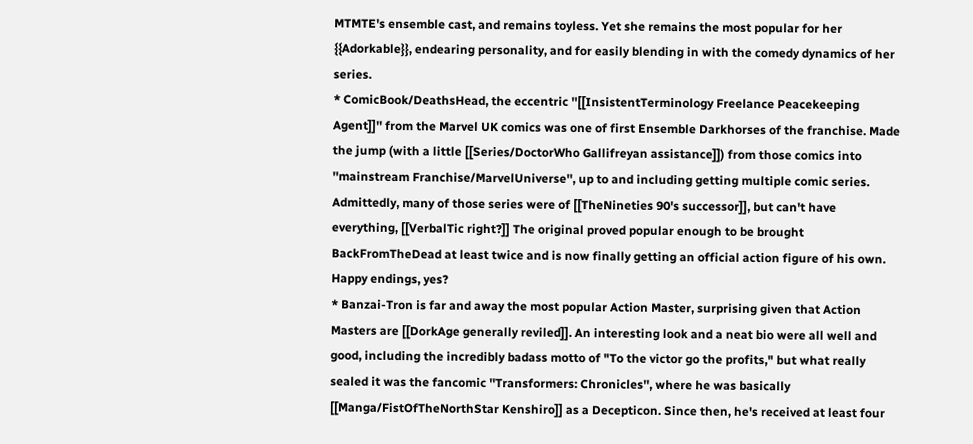MTMTE's ensemble cast, and remains toyless. Yet she remains the most popular for her {{Adorkable}}, endearing personality, and for easily blending in with the comedy dynamics of her series.
* ComicBook/DeathsHead, the eccentric ''[[InsistentTerminology Freelance Peacekeeping Agent]]'' from the Marvel UK comics was one of first Ensemble Darkhorses of the franchise. Made the jump (with a little [[Series/DoctorWho Gallifreyan assistance]]) from those comics into ''mainstream Franchise/MarvelUniverse'', up to and including getting multiple comic series. Admittedly, many of those series were of [[TheNineties 90's successor]], but can't have everything, [[VerbalTic right?]] The original proved popular enough to be brought BackFromTheDead at least twice and is now finally getting an official action figure of his own. Happy endings, yes?
* Banzai-Tron is far and away the most popular Action Master, surprising given that Action Masters are [[DorkAge generally reviled]]. An interesting look and a neat bio were all well and good, including the incredibly badass motto of "To the victor go the profits," but what really sealed it was the fancomic ''Transformers: Chronicles'', where he was basically [[Manga/FistOfTheNorthStar Kenshiro]] as a Decepticon. Since then, he's received at least four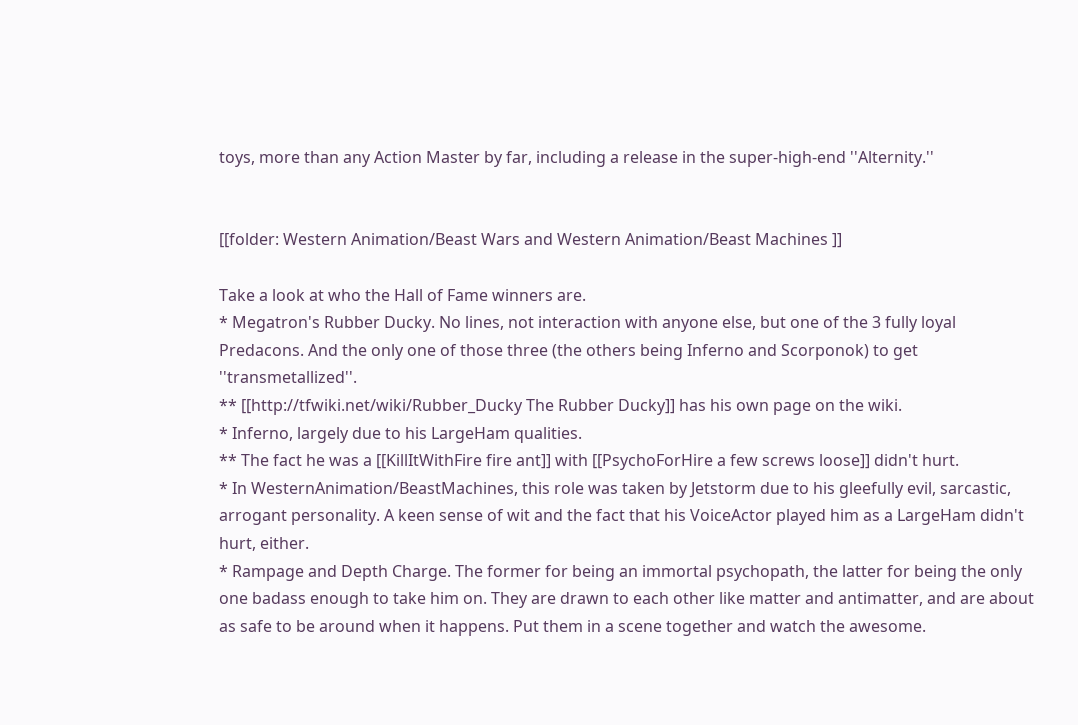toys, more than any Action Master by far, including a release in the super-high-end ''Alternity.''


[[folder: Western Animation/Beast Wars and Western Animation/Beast Machines ]]

Take a look at who the Hall of Fame winners are.
* Megatron's Rubber Ducky. No lines, not interaction with anyone else, but one of the 3 fully loyal Predacons. And the only one of those three (the others being Inferno and Scorponok) to get ''transmetallized''.
** [[http://tfwiki.net/wiki/Rubber_Ducky The Rubber Ducky]] has his own page on the wiki.
* Inferno, largely due to his LargeHam qualities.
** The fact he was a [[KillItWithFire fire ant]] with [[PsychoForHire a few screws loose]] didn't hurt.
* In WesternAnimation/BeastMachines, this role was taken by Jetstorm due to his gleefully evil, sarcastic, arrogant personality. A keen sense of wit and the fact that his VoiceActor played him as a LargeHam didn't hurt, either.
* Rampage and Depth Charge. The former for being an immortal psychopath, the latter for being the only one badass enough to take him on. They are drawn to each other like matter and antimatter, and are about as safe to be around when it happens. Put them in a scene together and watch the awesome.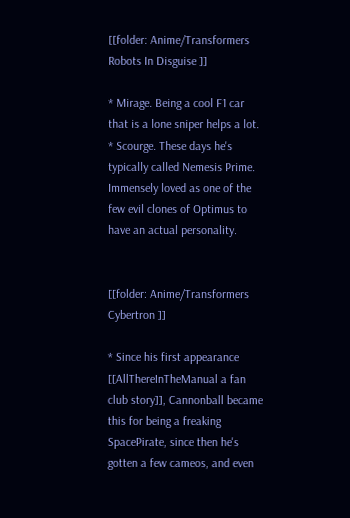[[folder: Anime/Transformers Robots In Disguise ]]

* Mirage. Being a cool F1 car that is a lone sniper helps a lot.
* Scourge. These days he's typically called Nemesis Prime. Immensely loved as one of the few evil clones of Optimus to have an actual personality.


[[folder: Anime/Transformers Cybertron ]]

* Since his first appearance [[AllThereInTheManual a fan club story]], Cannonball became this for being a freaking SpacePirate, since then he's gotten a few cameos, and even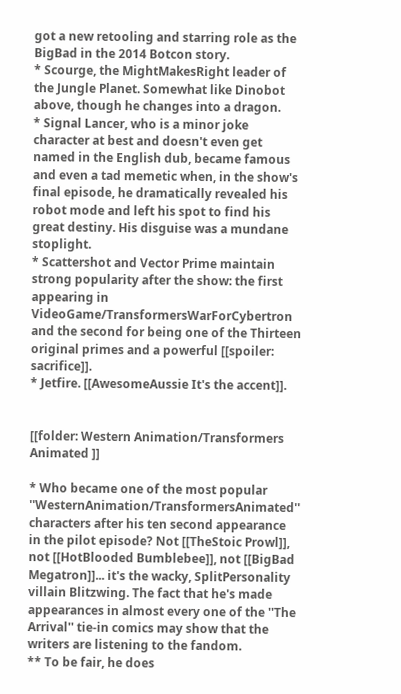got a new retooling and starring role as the BigBad in the 2014 Botcon story.
* Scourge, the MightMakesRight leader of the Jungle Planet. Somewhat like Dinobot above, though he changes into a dragon.
* Signal Lancer, who is a minor joke character at best and doesn't even get named in the English dub, became famous and even a tad memetic when, in the show's final episode, he dramatically revealed his robot mode and left his spot to find his great destiny. His disguise was a mundane stoplight.
* Scattershot and Vector Prime maintain strong popularity after the show: the first appearing in VideoGame/TransformersWarForCybertron and the second for being one of the Thirteen original primes and a powerful [[spoiler: sacrifice]].
* Jetfire. [[AwesomeAussie It's the accent]].


[[folder: Western Animation/Transformers Animated ]]

* Who became one of the most popular ''WesternAnimation/TransformersAnimated'' characters after his ten second appearance in the pilot episode? Not [[TheStoic Prowl]], not [[HotBlooded Bumblebee]], not [[BigBad Megatron]]... it's the wacky, SplitPersonality villain Blitzwing. The fact that he's made appearances in almost every one of the ''The Arrival'' tie-in comics may show that the writers are listening to the fandom.
** To be fair, he does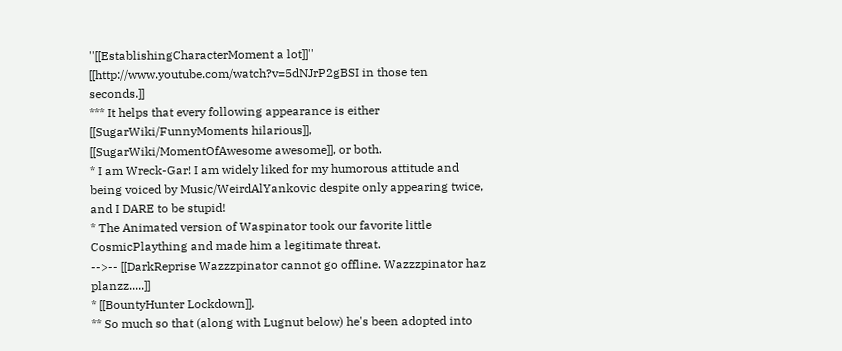''[[EstablishingCharacterMoment a lot]]'' [[http://www.youtube.com/watch?v=5dNJrP2gBSI in those ten seconds.]]
*** It helps that every following appearance is either [[SugarWiki/FunnyMoments hilarious]], [[SugarWiki/MomentOfAwesome awesome]], or both.
* I am Wreck-Gar! I am widely liked for my humorous attitude and being voiced by Music/WeirdAlYankovic despite only appearing twice, and I DARE to be stupid!
* The Animated version of Waspinator took our favorite little CosmicPlaything and made him a legitimate threat.
-->-- [[DarkReprise Wazzzpinator cannot go offline. Wazzzpinator haz planzz.....]]
* [[BountyHunter Lockdown]].
** So much so that (along with Lugnut below) he's been adopted into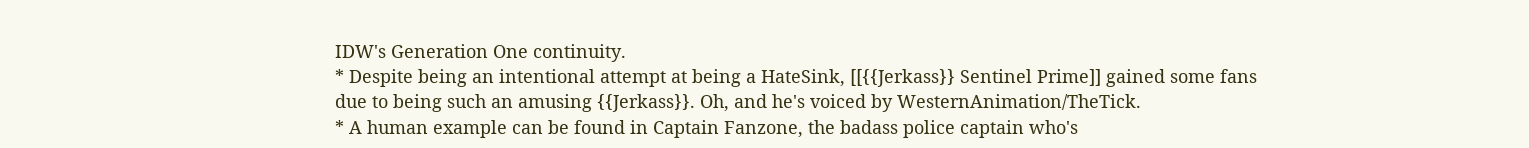IDW's Generation One continuity.
* Despite being an intentional attempt at being a HateSink, [[{{Jerkass}} Sentinel Prime]] gained some fans due to being such an amusing {{Jerkass}}. Oh, and he's voiced by WesternAnimation/TheTick.
* A human example can be found in Captain Fanzone, the badass police captain who's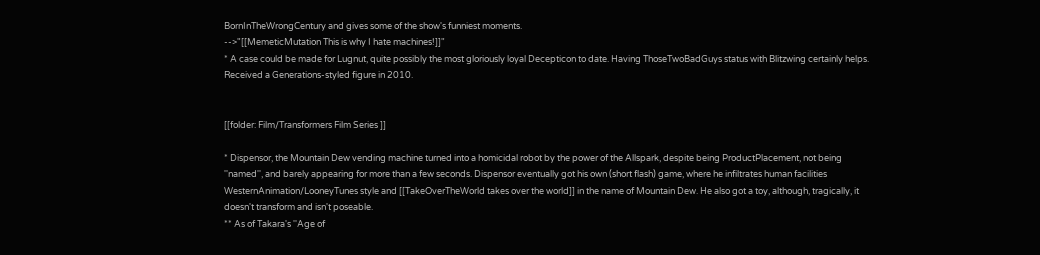BornInTheWrongCentury and gives some of the show's funniest moments.
-->"[[MemeticMutation This is why I hate machines!]]"
* A case could be made for Lugnut, quite possibly the most gloriously loyal Decepticon to date. Having ThoseTwoBadGuys status with Blitzwing certainly helps. Received a Generations-styled figure in 2010.


[[folder: Film/Transformers Film Series ]]

* Dispensor, the Mountain Dew vending machine turned into a homicidal robot by the power of the Allspark, despite being ProductPlacement, not being ''named'', and barely appearing for more than a few seconds. Dispensor eventually got his own (short flash) game, where he infiltrates human facilities WesternAnimation/LooneyTunes style and [[TakeOverTheWorld takes over the world]] in the name of Mountain Dew. He also got a toy, although, tragically, it doesn't transform and isn't poseable.
** As of Takara's ''Age of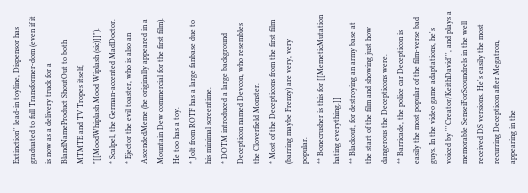Extinction'' lead-in toyline, Dispensor has graduated to full Transformer-dom (even if it is now as a delivery truck for a BlandNameProduct ShoutOut to both MTMTE and TV Tropes itself, "[[MoodWhiplash Mood Wiplash (sic)]]").
* Scalpel, the German-accented MadDoctor.
* Ejector the evil toaster, who is also an AscendedMeme (he originally appeared in a Mountain Dew commercial for the first film). He too has a toy.
* Jolt from ROTF has a large fanbase due to his minimal screentime.
* DOTM introduced a large background Decepticon named Devcon, who resembles the Cloverfield Monster.
* Most of the Decepticons from the first film (barring maybe Frenzy) are very, very popular.
** Bonecrusher is this for [[MemeticMutation hating everything.]]
** Blackout, for destroying an army base at the start of the film and showing just how dangerous the Decepticons were.
** Barricade, the police car Decepticon is easily the most popular of the film-verse bad guys. In the video game adaptations, he's voiced by '''Creator/KeithDavid''', and plays a memorable SenseiForScoundrels in the well received DS versions. He's easily the most recurring Decepticon after Megatron, appearing in the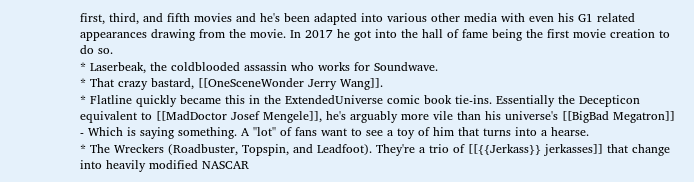first, third, and fifth movies and he's been adapted into various other media with even his G1 related appearances drawing from the movie. In 2017 he got into the hall of fame being the first movie creation to do so.
* Laserbeak, the coldblooded assassin who works for Soundwave.
* That crazy bastard, [[OneSceneWonder Jerry Wang]].
* Flatline quickly became this in the ExtendedUniverse comic book tie-ins. Essentially the Decepticon equivalent to [[MadDoctor Josef Mengele]], he's arguably more vile than his universe's [[BigBad Megatron]] - Which is saying something. A ''lot'' of fans want to see a toy of him that turns into a hearse.
* The Wreckers (Roadbuster, Topspin, and Leadfoot). They're a trio of [[{{Jerkass}} jerkasses]] that change into heavily modified NASCAR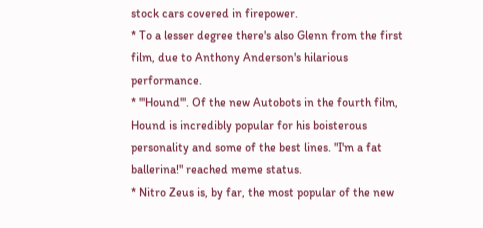stock cars covered in firepower.
* To a lesser degree there's also Glenn from the first film, due to Anthony Anderson's hilarious performance.
* '''Hound'''. Of the new Autobots in the fourth film, Hound is incredibly popular for his boisterous personality and some of the best lines. "I'm a fat ballerina!" reached meme status.
* Nitro Zeus is, by far, the most popular of the new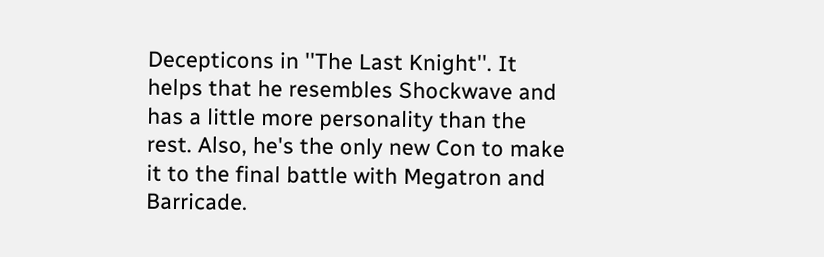Decepticons in ''The Last Knight''. It helps that he resembles Shockwave and has a little more personality than the rest. Also, he's the only new Con to make it to the final battle with Megatron and Barricade.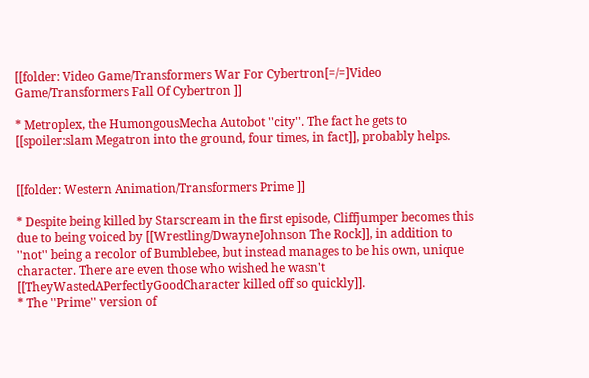[[folder: Video Game/Transformers War For Cybertron[=/=]Video Game/Transformers Fall Of Cybertron ]]

* Metroplex, the HumongousMecha Autobot ''city''. The fact he gets to [[spoiler:slam Megatron into the ground, four times, in fact]], probably helps.


[[folder: Western Animation/Transformers Prime ]]

* Despite being killed by Starscream in the first episode, Cliffjumper becomes this due to being voiced by [[Wrestling/DwayneJohnson The Rock]], in addition to ''not'' being a recolor of Bumblebee, but instead manages to be his own, unique character. There are even those who wished he wasn't [[TheyWastedAPerfectlyGoodCharacter killed off so quickly]].
* The ''Prime'' version of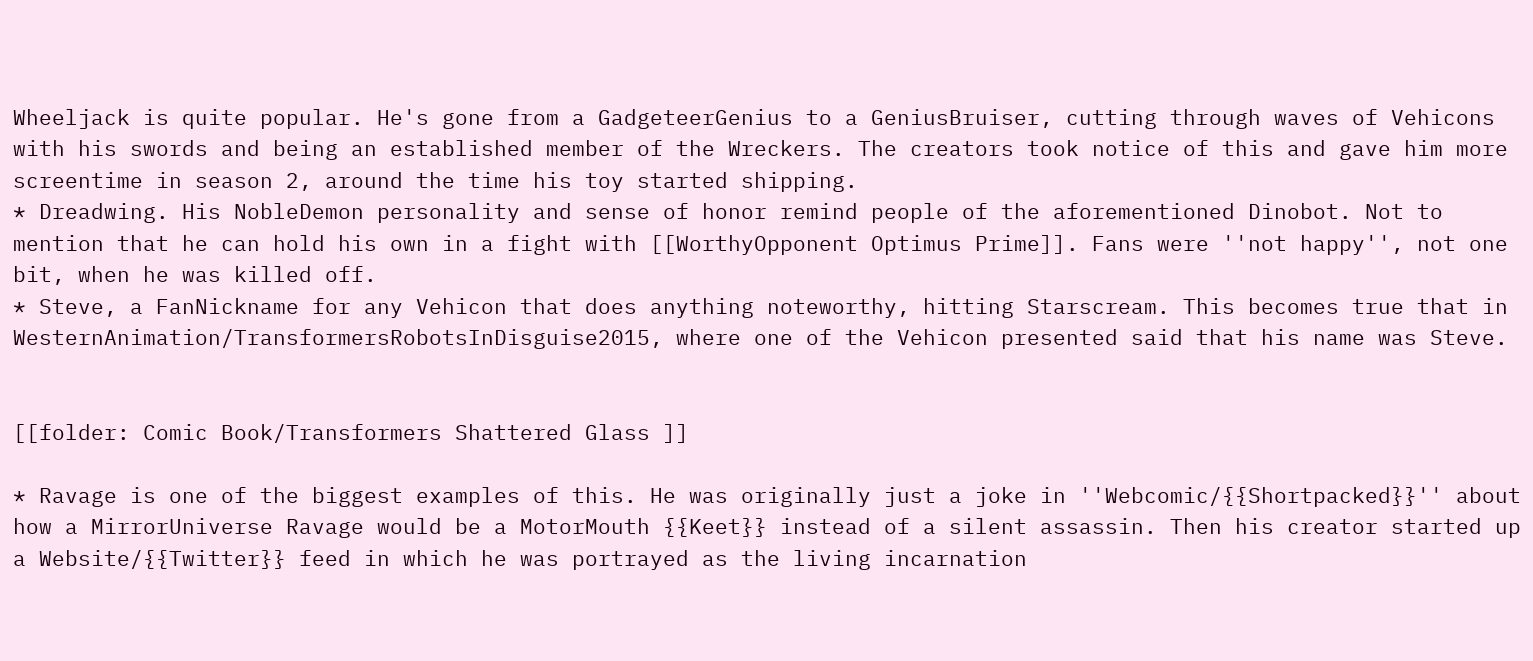Wheeljack is quite popular. He's gone from a GadgeteerGenius to a GeniusBruiser, cutting through waves of Vehicons with his swords and being an established member of the Wreckers. The creators took notice of this and gave him more screentime in season 2, around the time his toy started shipping.
* Dreadwing. His NobleDemon personality and sense of honor remind people of the aforementioned Dinobot. Not to mention that he can hold his own in a fight with [[WorthyOpponent Optimus Prime]]. Fans were ''not happy'', not one bit, when he was killed off.
* Steve, a FanNickname for any Vehicon that does anything noteworthy, hitting Starscream. This becomes true that in WesternAnimation/TransformersRobotsInDisguise2015, where one of the Vehicon presented said that his name was Steve.


[[folder: Comic Book/Transformers Shattered Glass ]]

* Ravage is one of the biggest examples of this. He was originally just a joke in ''Webcomic/{{Shortpacked}}'' about how a MirrorUniverse Ravage would be a MotorMouth {{Keet}} instead of a silent assassin. Then his creator started up a Website/{{Twitter}} feed in which he was portrayed as the living incarnation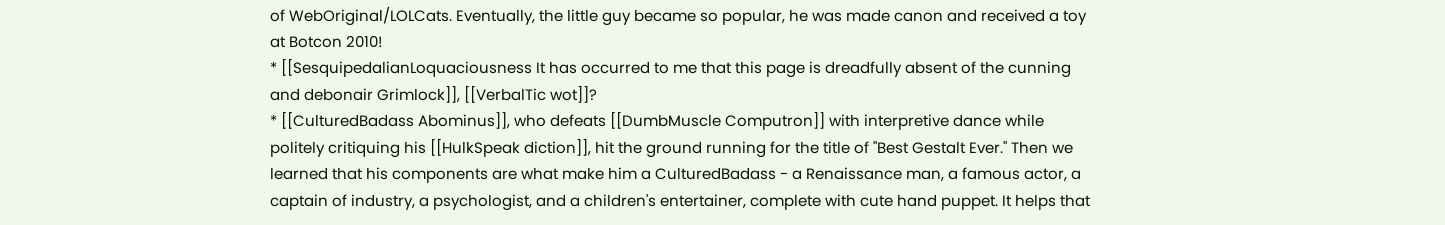of WebOriginal/LOLCats. Eventually, the little guy became so popular, he was made canon and received a toy at Botcon 2010!
* [[SesquipedalianLoquaciousness It has occurred to me that this page is dreadfully absent of the cunning and debonair Grimlock]], [[VerbalTic wot]]?
* [[CulturedBadass Abominus]], who defeats [[DumbMuscle Computron]] with interpretive dance while politely critiquing his [[HulkSpeak diction]], hit the ground running for the title of "Best Gestalt Ever." Then we learned that his components are what make him a CulturedBadass - a Renaissance man, a famous actor, a captain of industry, a psychologist, and a children's entertainer, complete with cute hand puppet. It helps that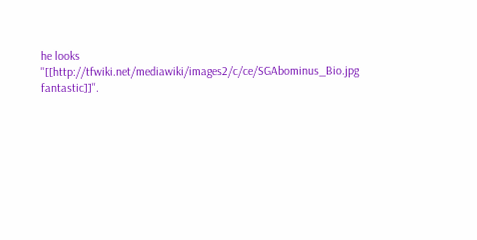he looks ''[[http://tfwiki.net/mediawiki/images2/c/ce/SGAbominus_Bio.jpg fantastic]]''.